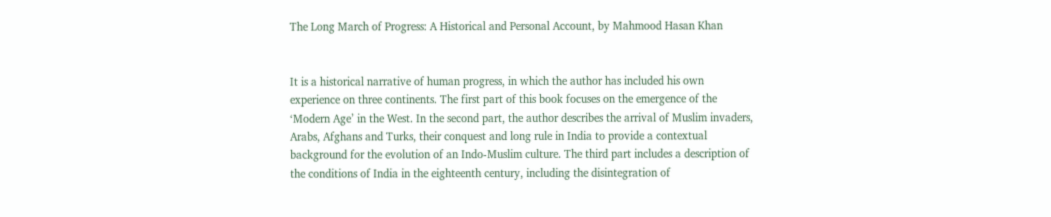The Long March of Progress: A Historical and Personal Account, by Mahmood Hasan Khan


It is a historical narrative of human progress, in which the author has included his own experience on three continents. The first part of this book focuses on the emergence of the ‘Modern Age’ in the West. In the second part, the author describes the arrival of Muslim invaders, Arabs, Afghans and Turks, their conquest and long rule in India to provide a contextual background for the evolution of an Indo-Muslim culture. The third part includes a description of the conditions of India in the eighteenth century, including the disintegration of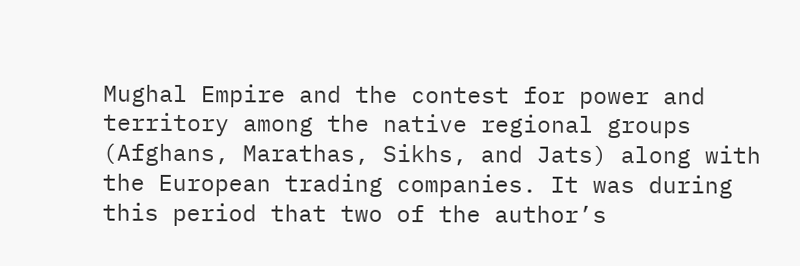Mughal Empire and the contest for power and territory among the native regional groups (Afghans, Marathas, Sikhs, and Jats) along with the European trading companies. It was during this period that two of the author’s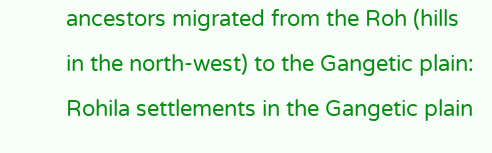ancestors migrated from the Roh (hills in the north-west) to the Gangetic plain: Rohila settlements in the Gangetic plain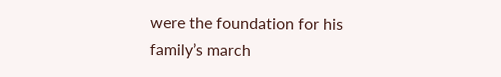were the foundation for his family’s march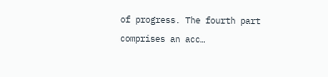of progress. The fourth part comprises an acc…